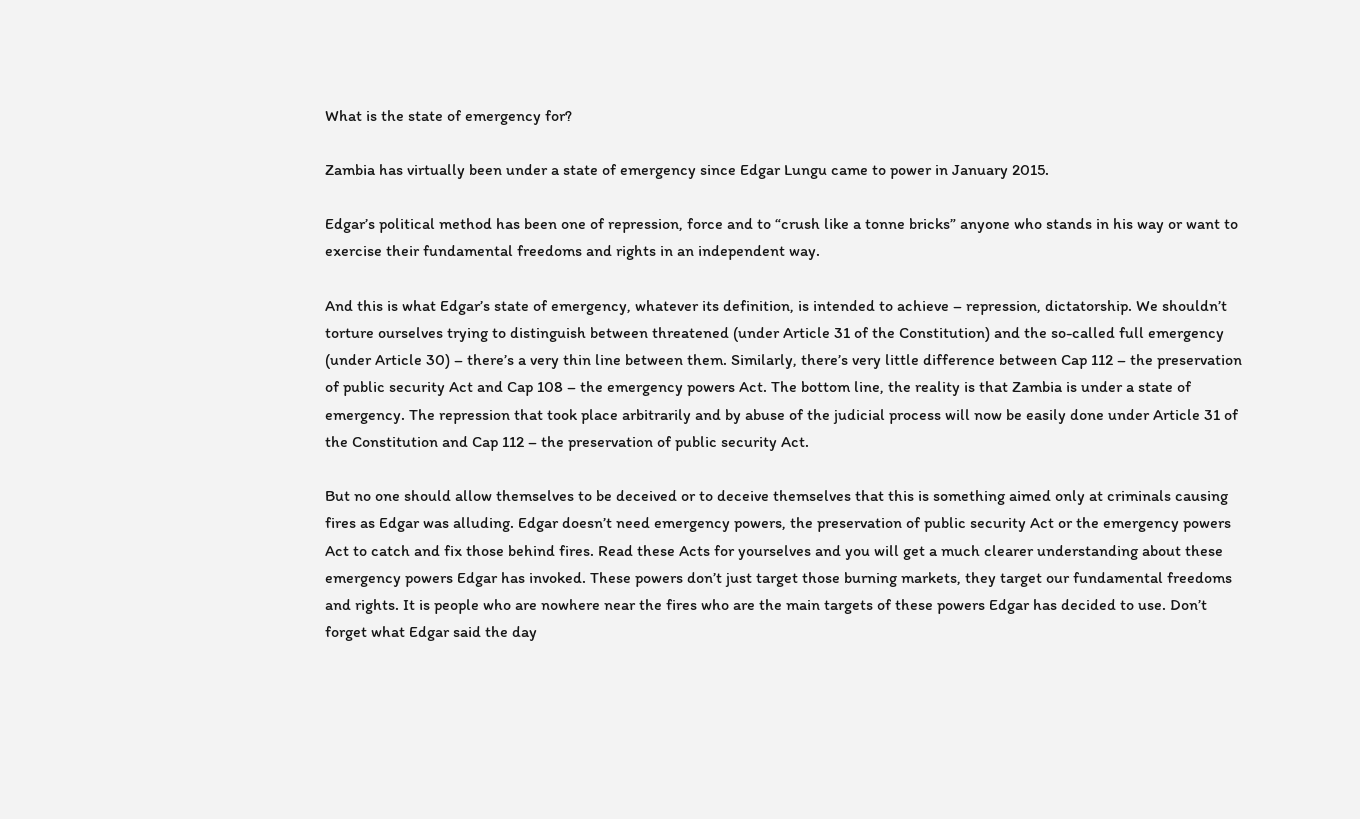What is the state of emergency for?

Zambia has virtually been under a state of emergency since Edgar Lungu came to power in January 2015.

Edgar’s political method has been one of repression, force and to “crush like a tonne bricks” anyone who stands in his way or want to exercise their fundamental freedoms and rights in an independent way.

And this is what Edgar’s state of emergency, whatever its definition, is intended to achieve – repression, dictatorship. We shouldn’t torture ourselves trying to distinguish between threatened (under Article 31 of the Constitution) and the so-called full emergency (under Article 30) – there’s a very thin line between them. Similarly, there’s very little difference between Cap 112 – the preservation of public security Act and Cap 108 – the emergency powers Act. The bottom line, the reality is that Zambia is under a state of emergency. The repression that took place arbitrarily and by abuse of the judicial process will now be easily done under Article 31 of the Constitution and Cap 112 – the preservation of public security Act.

But no one should allow themselves to be deceived or to deceive themselves that this is something aimed only at criminals causing fires as Edgar was alluding. Edgar doesn’t need emergency powers, the preservation of public security Act or the emergency powers Act to catch and fix those behind fires. Read these Acts for yourselves and you will get a much clearer understanding about these emergency powers Edgar has invoked. These powers don’t just target those burning markets, they target our fundamental freedoms and rights. It is people who are nowhere near the fires who are the main targets of these powers Edgar has decided to use. Don’t forget what Edgar said the day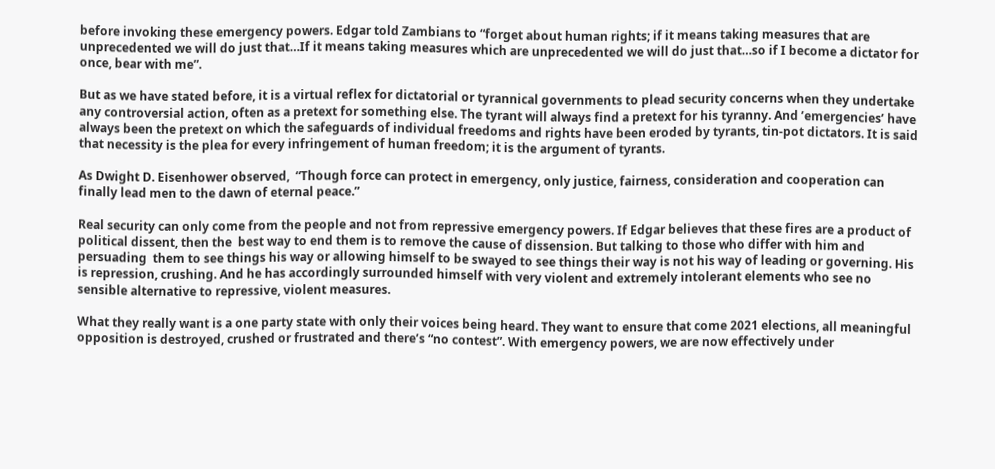before invoking these emergency powers. Edgar told Zambians to “forget about human rights; if it means taking measures that are unprecedented we will do just that…If it means taking measures which are unprecedented we will do just that…so if I become a dictator for once, bear with me”.

But as we have stated before, it is a virtual reflex for dictatorial or tyrannical governments to plead security concerns when they undertake any controversial action, often as a pretext for something else. The tyrant will always find a pretext for his tyranny. And ’emergencies’ have always been the pretext on which the safeguards of individual freedoms and rights have been eroded by tyrants, tin-pot dictators. It is said that necessity is the plea for every infringement of human freedom; it is the argument of tyrants.

As Dwight D. Eisenhower observed,  “Though force can protect in emergency, only justice, fairness, consideration and cooperation can finally lead men to the dawn of eternal peace.”

Real security can only come from the people and not from repressive emergency powers. If Edgar believes that these fires are a product of political dissent, then the  best way to end them is to remove the cause of dissension. But talking to those who differ with him and persuading  them to see things his way or allowing himself to be swayed to see things their way is not his way of leading or governing. His is repression, crushing. And he has accordingly surrounded himself with very violent and extremely intolerant elements who see no sensible alternative to repressive, violent measures.

What they really want is a one party state with only their voices being heard. They want to ensure that come 2021 elections, all meaningful opposition is destroyed, crushed or frustrated and there’s “no contest”. With emergency powers, we are now effectively under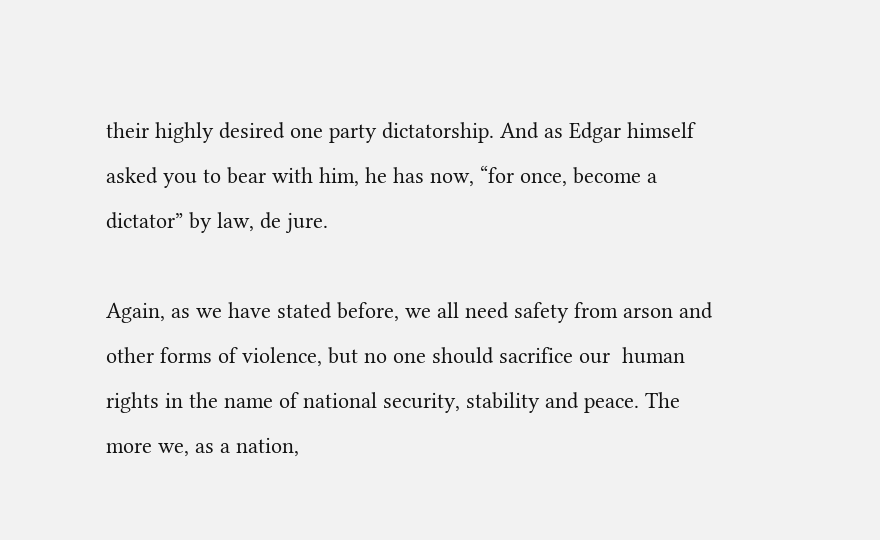their highly desired one party dictatorship. And as Edgar himself asked you to bear with him, he has now, “for once, become a dictator” by law, de jure.

Again, as we have stated before, we all need safety from arson and other forms of violence, but no one should sacrifice our  human rights in the name of national security, stability and peace. The more we, as a nation,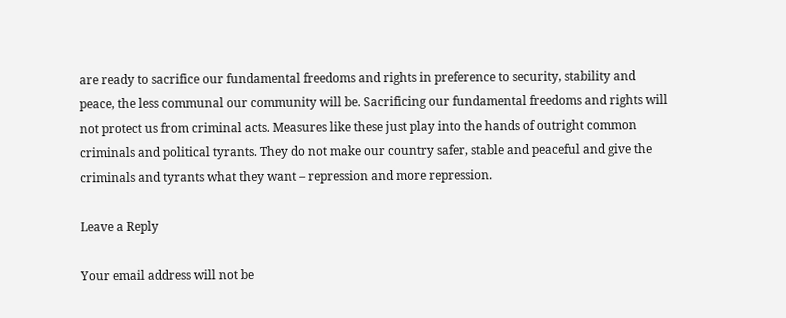are ready to sacrifice our fundamental freedoms and rights in preference to security, stability and peace, the less communal our community will be. Sacrificing our fundamental freedoms and rights will not protect us from criminal acts. Measures like these just play into the hands of outright common criminals and political tyrants. They do not make our country safer, stable and peaceful and give the criminals and tyrants what they want – repression and more repression.

Leave a Reply

Your email address will not be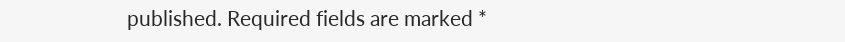published. Required fields are marked *